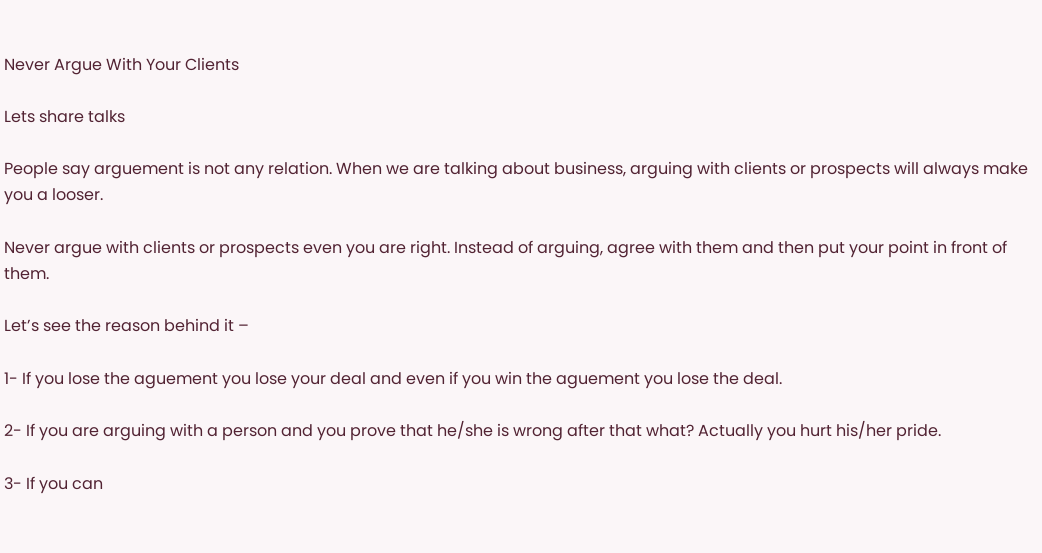Never Argue With Your Clients

Lets share talks

People say arguement is not any relation. When we are talking about business, arguing with clients or prospects will always make you a looser.

Never argue with clients or prospects even you are right. Instead of arguing, agree with them and then put your point in front of them.

Let’s see the reason behind it –

1- If you lose the aguement you lose your deal and even if you win the aguement you lose the deal.

2- If you are arguing with a person and you prove that he/she is wrong after that what? Actually you hurt his/her pride.

3- If you can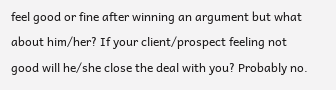feel good or fine after winning an argument but what about him/her? If your client/prospect feeling not good will he/she close the deal with you? Probably no.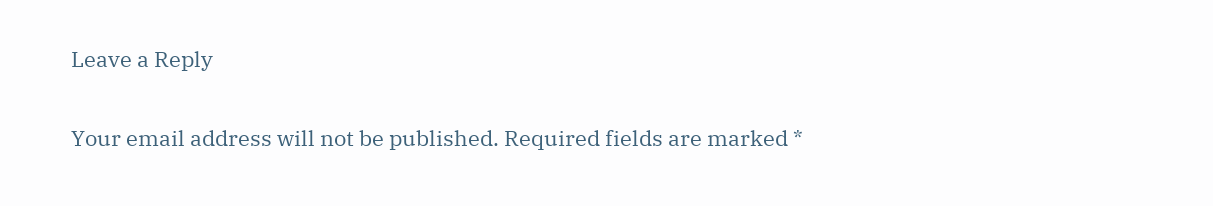Leave a Reply

Your email address will not be published. Required fields are marked *